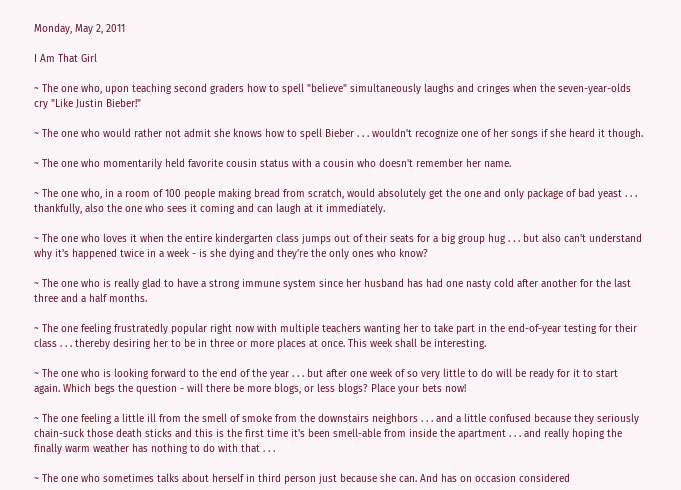Monday, May 2, 2011

I Am That Girl

~ The one who, upon teaching second graders how to spell "believe" simultaneously laughs and cringes when the seven-year-olds cry "Like Justin Bieber!"

~ The one who would rather not admit she knows how to spell Bieber . . . wouldn't recognize one of her songs if she heard it though.

~ The one who momentarily held favorite cousin status with a cousin who doesn't remember her name.

~ The one who, in a room of 100 people making bread from scratch, would absolutely get the one and only package of bad yeast . . . thankfully, also the one who sees it coming and can laugh at it immediately.

~ The one who loves it when the entire kindergarten class jumps out of their seats for a big group hug . . . but also can't understand why it's happened twice in a week - is she dying and they're the only ones who know?

~ The one who is really glad to have a strong immune system since her husband has had one nasty cold after another for the last three and a half months.

~ The one feeling frustratedly popular right now with multiple teachers wanting her to take part in the end-of-year testing for their class . . . thereby desiring her to be in three or more places at once. This week shall be interesting.

~ The one who is looking forward to the end of the year . . . but after one week of so very little to do will be ready for it to start again. Which begs the question - will there be more blogs, or less blogs? Place your bets now!

~ The one feeling a little ill from the smell of smoke from the downstairs neighbors . . . and a little confused because they seriously chain-suck those death sticks and this is the first time it's been smell-able from inside the apartment . . . and really hoping the finally warm weather has nothing to do with that . . .

~ The one who sometimes talks about herself in third person just because she can. And has on occasion considered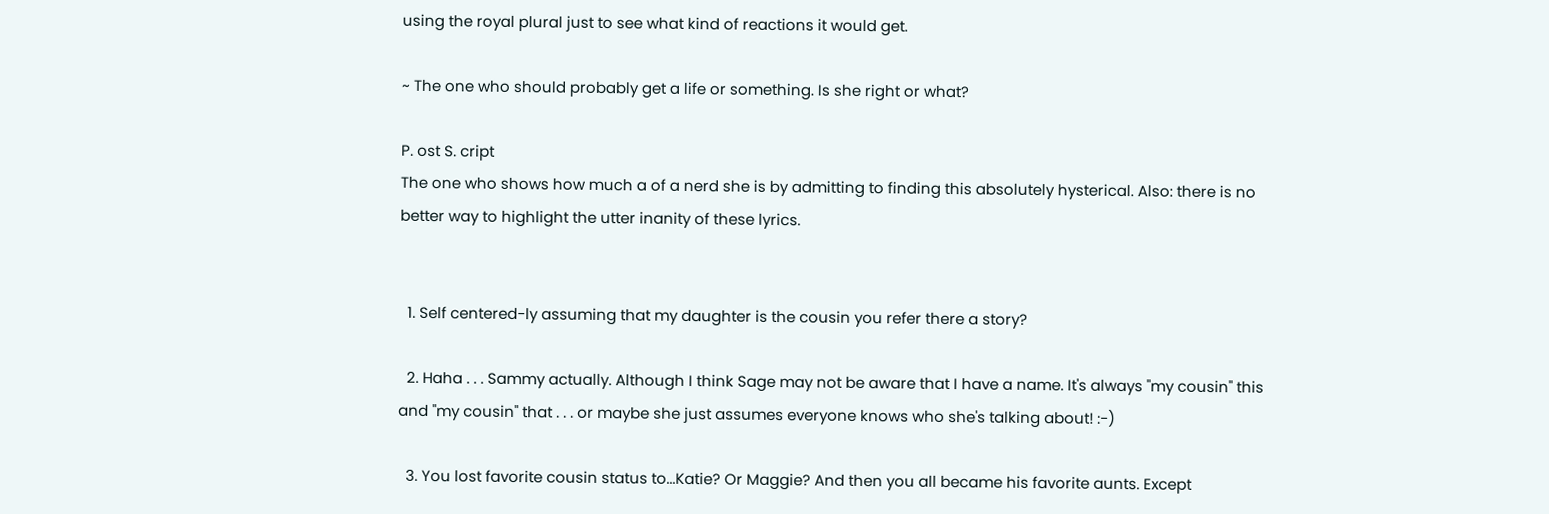using the royal plural just to see what kind of reactions it would get.

~ The one who should probably get a life or something. Is she right or what?

P. ost S. cript
The one who shows how much a of a nerd she is by admitting to finding this absolutely hysterical. Also: there is no better way to highlight the utter inanity of these lyrics.


  1. Self centered-ly assuming that my daughter is the cousin you refer there a story?

  2. Haha . . . Sammy actually. Although I think Sage may not be aware that I have a name. It's always "my cousin" this and "my cousin" that . . . or maybe she just assumes everyone knows who she's talking about! :-)

  3. You lost favorite cousin status to...Katie? Or Maggie? And then you all became his favorite aunts. Except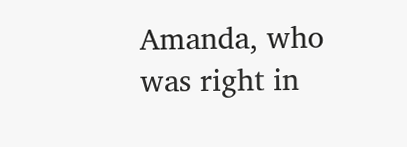Amanda, who was right in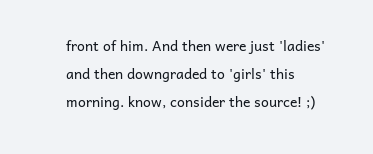front of him. And then were just 'ladies' and then downgraded to 'girls' this morning. know, consider the source! ;)